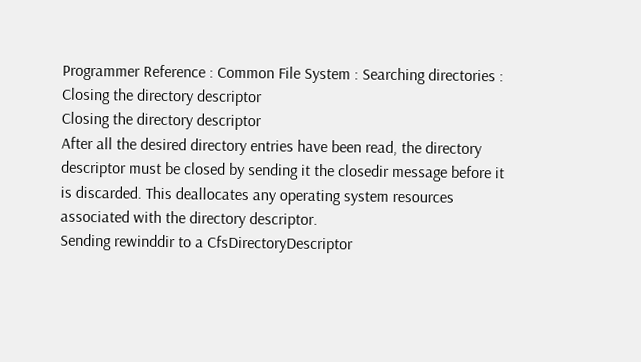Programmer Reference : Common File System : Searching directories : Closing the directory descriptor
Closing the directory descriptor
After all the desired directory entries have been read, the directory descriptor must be closed by sending it the closedir message before it is discarded. This deallocates any operating system resources associated with the directory descriptor.
Sending rewinddir to a CfsDirectoryDescriptor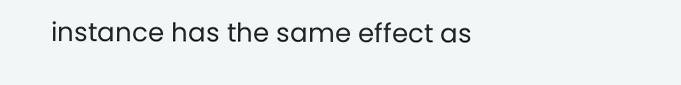instance has the same effect as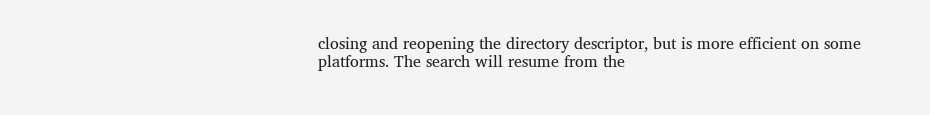closing and reopening the directory descriptor, but is more efficient on some platforms. The search will resume from the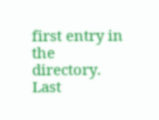first entry in the directory.
Last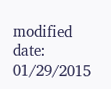modified date: 01/29/2015